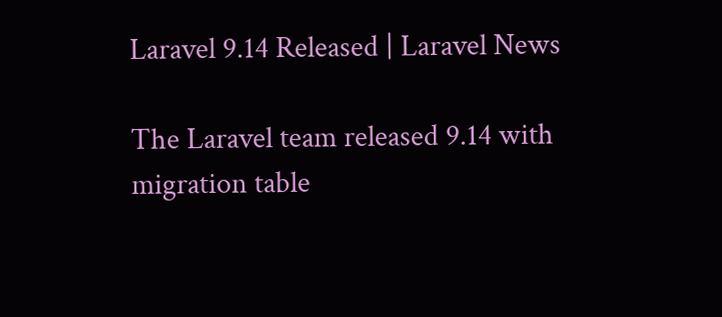Laravel 9.14 Released | Laravel News

The Laravel team released 9.14 with migration table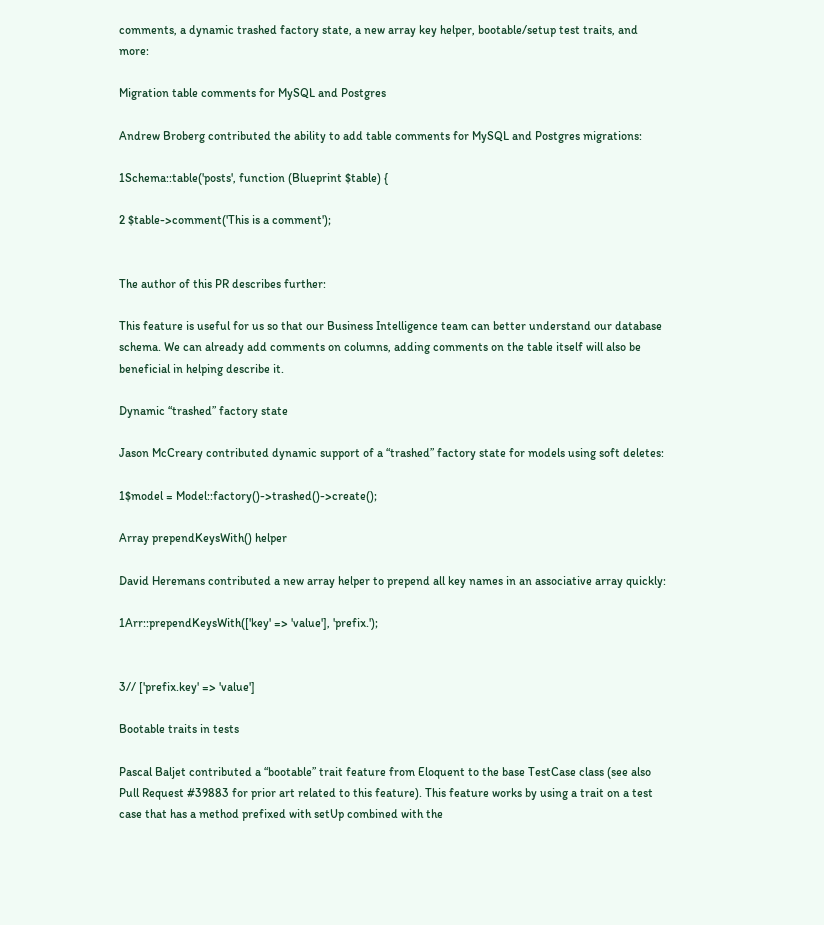comments, a dynamic trashed factory state, a new array key helper, bootable/setup test traits, and more:

Migration table comments for MySQL and Postgres

Andrew Broberg contributed the ability to add table comments for MySQL and Postgres migrations:

1Schema::table('posts', function (Blueprint $table) {

2 $table->comment('This is a comment');


The author of this PR describes further:

This feature is useful for us so that our Business Intelligence team can better understand our database schema. We can already add comments on columns, adding comments on the table itself will also be beneficial in helping describe it.

Dynamic “trashed” factory state

Jason McCreary contributed dynamic support of a “trashed” factory state for models using soft deletes:

1$model = Model::factory()->trashed()->create();

Array prependKeysWith() helper

David Heremans contributed a new array helper to prepend all key names in an associative array quickly:

1Arr::prependKeysWith(['key' => 'value'], 'prefix.');


3// ['prefix.key' => 'value']

Bootable traits in tests

Pascal Baljet contributed a “bootable” trait feature from Eloquent to the base TestCase class (see also Pull Request #39883 for prior art related to this feature). This feature works by using a trait on a test case that has a method prefixed with setUp combined with the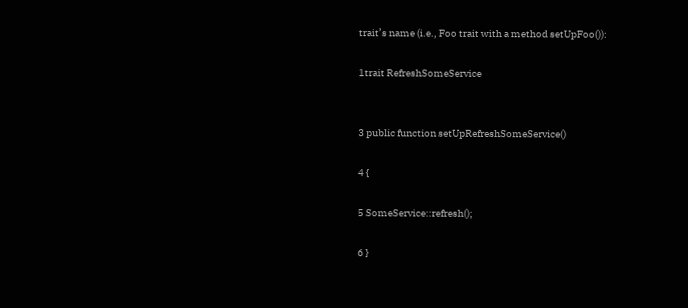trait’s name (i.e., Foo trait with a method setUpFoo()):

1trait RefreshSomeService


3 public function setUpRefreshSomeService()

4 {

5 SomeService::refresh();

6 }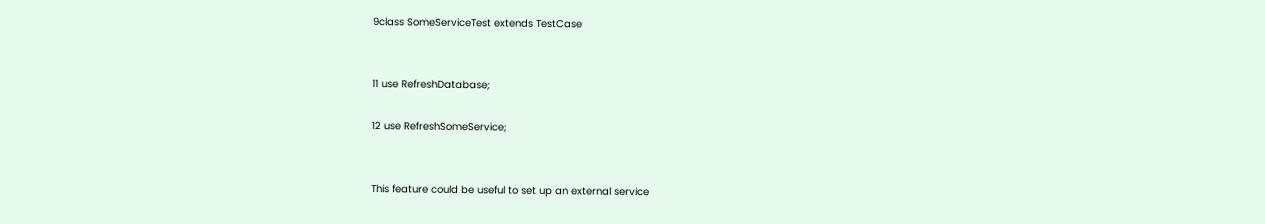9class SomeServiceTest extends TestCase


11 use RefreshDatabase;

12 use RefreshSomeService;


This feature could be useful to set up an external service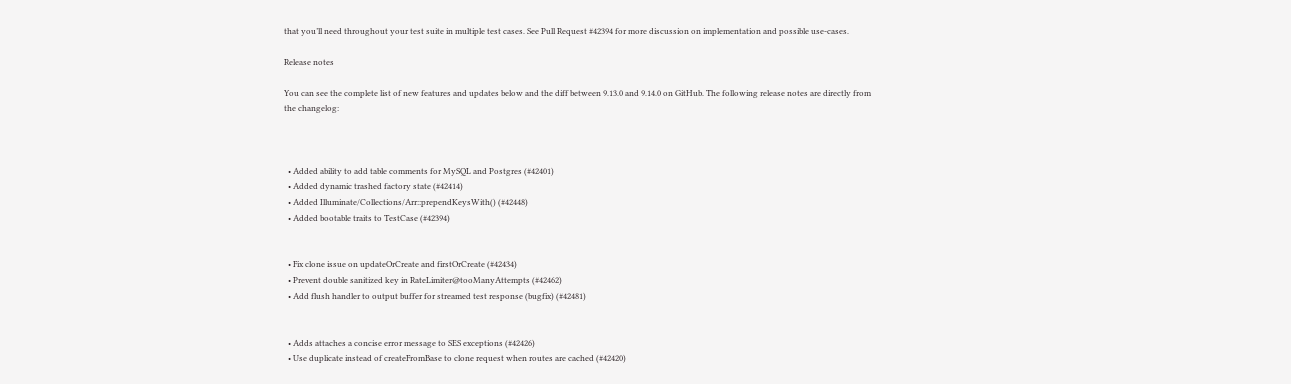that you’ll need throughout your test suite in multiple test cases. See Pull Request #42394 for more discussion on implementation and possible use-cases.

Release notes

You can see the complete list of new features and updates below and the diff between 9.13.0 and 9.14.0 on GitHub. The following release notes are directly from the changelog:



  • Added ability to add table comments for MySQL and Postgres (#42401)
  • Added dynamic trashed factory state (#42414)
  • Added Illuminate/Collections/Arr::prependKeysWith() (#42448)
  • Added bootable traits to TestCase (#42394)


  • Fix clone issue on updateOrCreate and firstOrCreate (#42434)
  • Prevent double sanitized key in RateLimiter@tooManyAttempts (#42462)
  • Add flush handler to output buffer for streamed test response (bugfix) (#42481)


  • Adds attaches a concise error message to SES exceptions (#42426)
  • Use duplicate instead of createFromBase to clone request when routes are cached (#42420)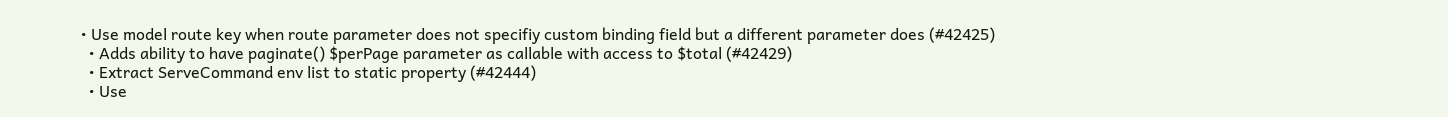• Use model route key when route parameter does not specifiy custom binding field but a different parameter does (#42425)
  • Adds ability to have paginate() $perPage parameter as callable with access to $total (#42429)
  • Extract ServeCommand env list to static property (#42444)
  • Use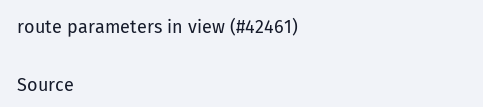route parameters in view (#42461)

Source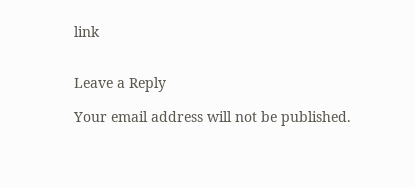link


Leave a Reply

Your email address will not be published.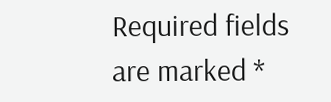Required fields are marked *